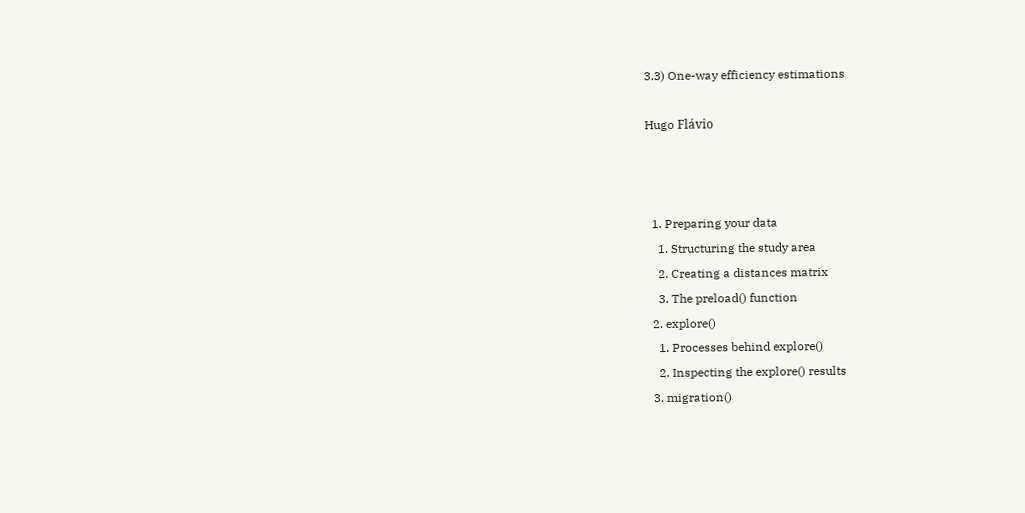3.3) One-way efficiency estimations

Hugo Flávio



  1. Preparing your data
    1. Structuring the study area
    2. Creating a distances matrix
    3. The preload() function
  2. explore()
    1. Processes behind explore()
    2. Inspecting the explore() results
  3. migration()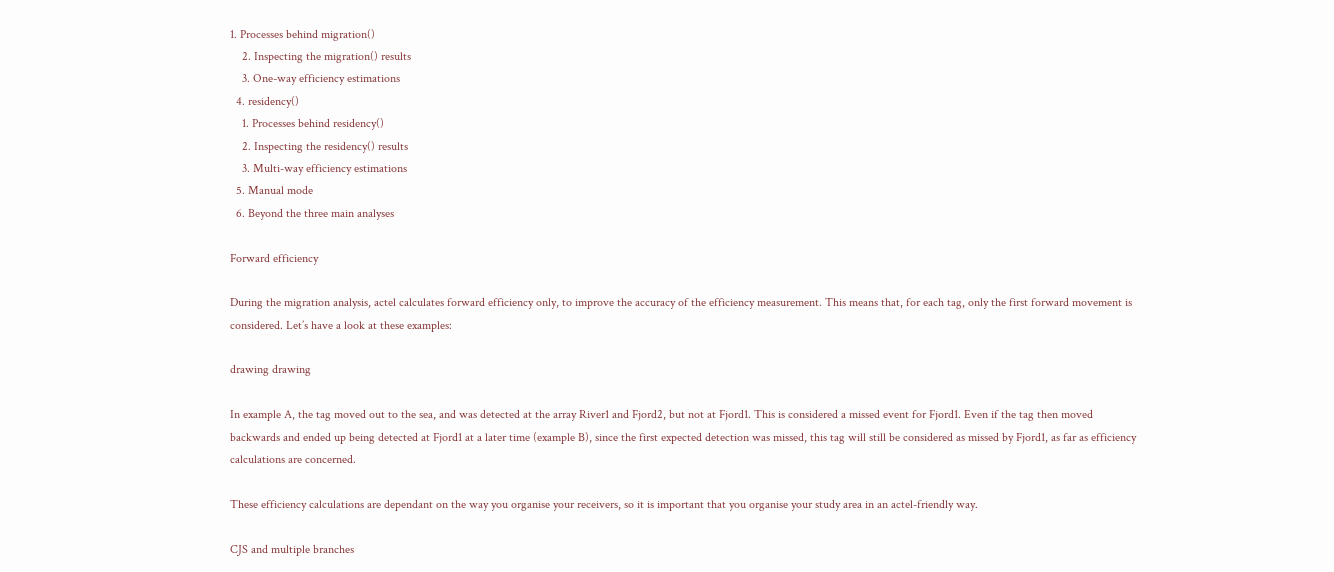1. Processes behind migration()
    2. Inspecting the migration() results
    3. One-way efficiency estimations
  4. residency()
    1. Processes behind residency()
    2. Inspecting the residency() results
    3. Multi-way efficiency estimations
  5. Manual mode
  6. Beyond the three main analyses

Forward efficiency

During the migration analysis, actel calculates forward efficiency only, to improve the accuracy of the efficiency measurement. This means that, for each tag, only the first forward movement is considered. Let’s have a look at these examples:

drawing drawing

In example A, the tag moved out to the sea, and was detected at the array River1 and Fjord2, but not at Fjord1. This is considered a missed event for Fjord1. Even if the tag then moved backwards and ended up being detected at Fjord1 at a later time (example B), since the first expected detection was missed, this tag will still be considered as missed by Fjord1, as far as efficiency calculations are concerned.

These efficiency calculations are dependant on the way you organise your receivers, so it is important that you organise your study area in an actel-friendly way.

CJS and multiple branches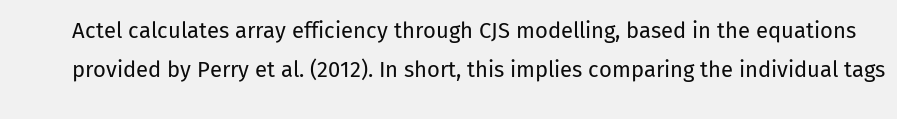Actel calculates array efficiency through CJS modelling, based in the equations provided by Perry et al. (2012). In short, this implies comparing the individual tags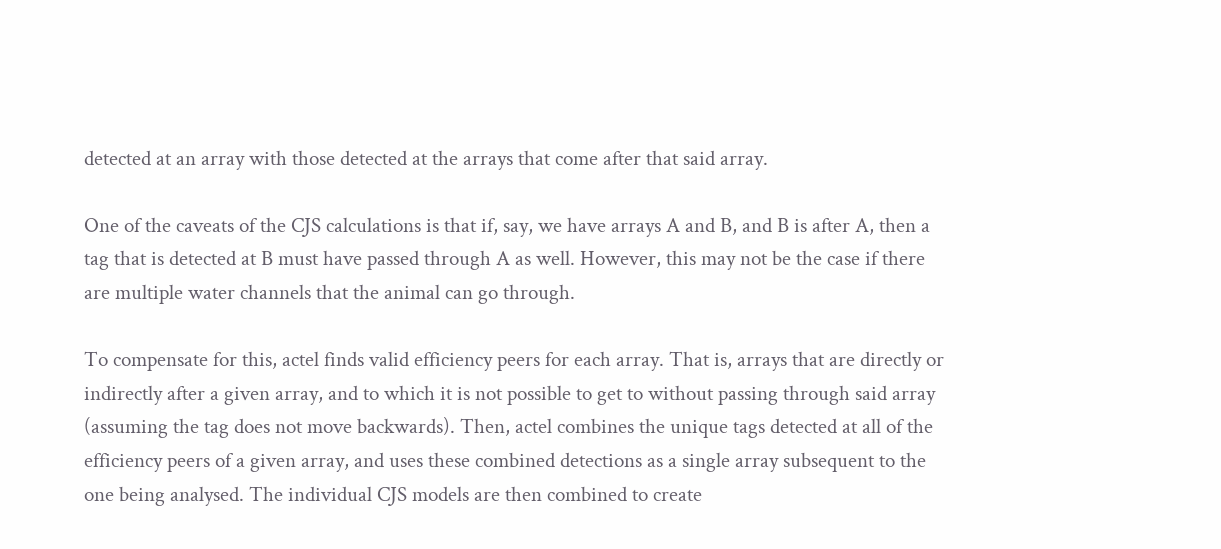detected at an array with those detected at the arrays that come after that said array.

One of the caveats of the CJS calculations is that if, say, we have arrays A and B, and B is after A, then a tag that is detected at B must have passed through A as well. However, this may not be the case if there are multiple water channels that the animal can go through.

To compensate for this, actel finds valid efficiency peers for each array. That is, arrays that are directly or indirectly after a given array, and to which it is not possible to get to without passing through said array (assuming the tag does not move backwards). Then, actel combines the unique tags detected at all of the efficiency peers of a given array, and uses these combined detections as a single array subsequent to the one being analysed. The individual CJS models are then combined to create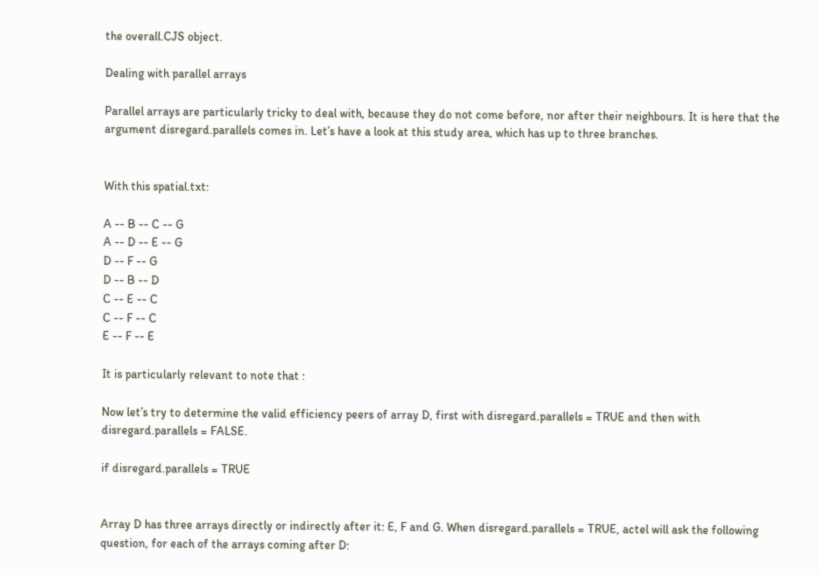the overall.CJS object.

Dealing with parallel arrays

Parallel arrays are particularly tricky to deal with, because they do not come before, nor after their neighbours. It is here that the argument disregard.parallels comes in. Let’s have a look at this study area, which has up to three branches.


With this spatial.txt:

A -- B -- C -- G
A -- D -- E -- G
D -- F -- G
D -- B -- D
C -- E -- C
C -- F -- C
E -- F -- E

It is particularly relevant to note that :

Now let’s try to determine the valid efficiency peers of array D, first with disregard.parallels = TRUE and then with disregard.parallels = FALSE.

if disregard.parallels = TRUE


Array D has three arrays directly or indirectly after it: E, F and G. When disregard.parallels = TRUE, actel will ask the following question, for each of the arrays coming after D: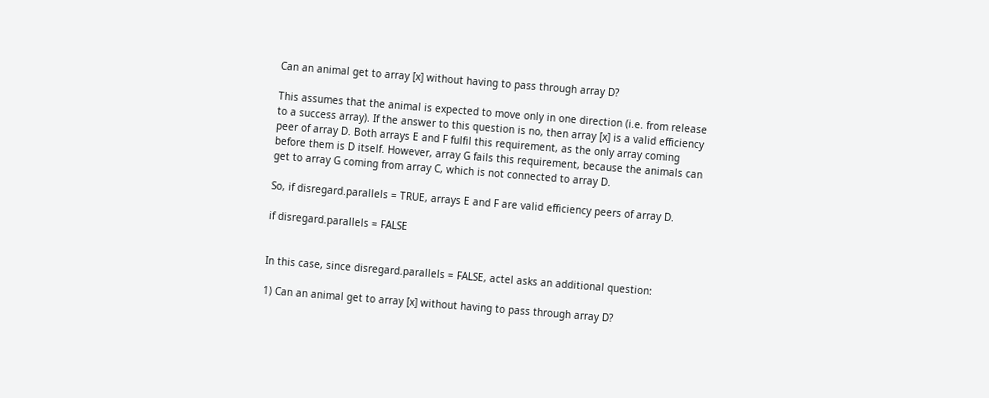Can an animal get to array [x] without having to pass through array D?

This assumes that the animal is expected to move only in one direction (i.e. from release to a success array). If the answer to this question is no, then array [x] is a valid efficiency peer of array D. Both arrays E and F fulfil this requirement, as the only array coming before them is D itself. However, array G fails this requirement, because the animals can get to array G coming from array C, which is not connected to array D.

So, if disregard.parallels = TRUE, arrays E and F are valid efficiency peers of array D.

if disregard.parallels = FALSE


In this case, since disregard.parallels = FALSE, actel asks an additional question:

1) Can an animal get to array [x] without having to pass through array D?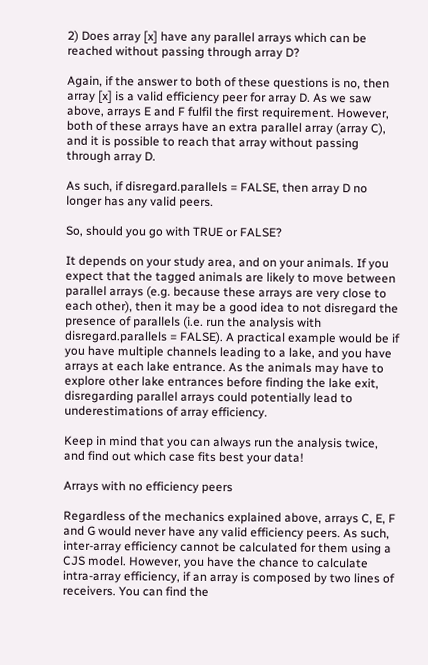2) Does array [x] have any parallel arrays which can be reached without passing through array D?

Again, if the answer to both of these questions is no, then array [x] is a valid efficiency peer for array D. As we saw above, arrays E and F fulfil the first requirement. However, both of these arrays have an extra parallel array (array C), and it is possible to reach that array without passing through array D.

As such, if disregard.parallels = FALSE, then array D no longer has any valid peers.

So, should you go with TRUE or FALSE?

It depends on your study area, and on your animals. If you expect that the tagged animals are likely to move between parallel arrays (e.g. because these arrays are very close to each other), then it may be a good idea to not disregard the presence of parallels (i.e. run the analysis with disregard.parallels = FALSE). A practical example would be if you have multiple channels leading to a lake, and you have arrays at each lake entrance. As the animals may have to explore other lake entrances before finding the lake exit, disregarding parallel arrays could potentially lead to underestimations of array efficiency.

Keep in mind that you can always run the analysis twice, and find out which case fits best your data!

Arrays with no efficiency peers

Regardless of the mechanics explained above, arrays C, E, F and G would never have any valid efficiency peers. As such, inter-array efficiency cannot be calculated for them using a CJS model. However, you have the chance to calculate intra-array efficiency, if an array is composed by two lines of receivers. You can find the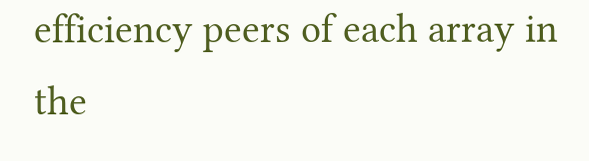efficiency peers of each array in the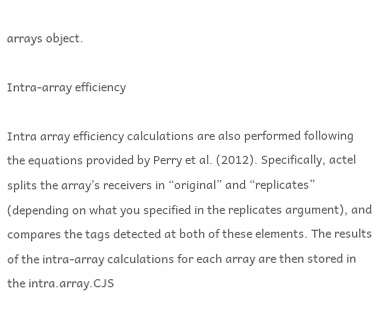arrays object.

Intra-array efficiency

Intra array efficiency calculations are also performed following the equations provided by Perry et al. (2012). Specifically, actel splits the array’s receivers in “original” and “replicates” (depending on what you specified in the replicates argument), and compares the tags detected at both of these elements. The results of the intra-array calculations for each array are then stored in the intra.array.CJS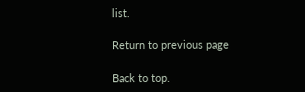list.

Return to previous page

Back to top.